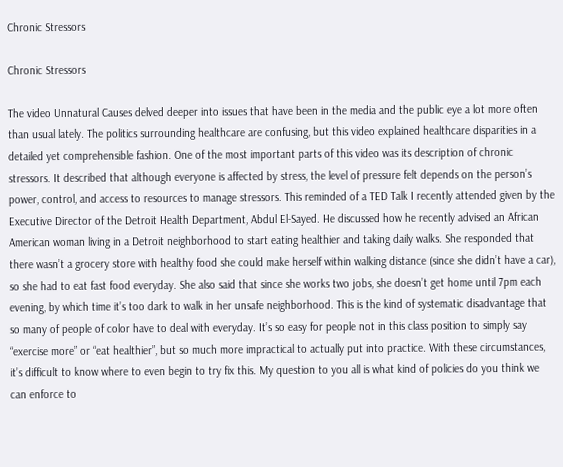Chronic Stressors

Chronic Stressors

The video Unnatural Causes delved deeper into issues that have been in the media and the public eye a lot more often than usual lately. The politics surrounding healthcare are confusing, but this video explained healthcare disparities in a detailed yet comprehensible fashion. One of the most important parts of this video was its description of chronic stressors. It described that although everyone is affected by stress, the level of pressure felt depends on the person’s power, control, and access to resources to manage stressors. This reminded of a TED Talk I recently attended given by the Executive Director of the Detroit Health Department, Abdul El-Sayed. He discussed how he recently advised an African American woman living in a Detroit neighborhood to start eating healthier and taking daily walks. She responded that there wasn’t a grocery store with healthy food she could make herself within walking distance (since she didn’t have a car), so she had to eat fast food everyday. She also said that since she works two jobs, she doesn’t get home until 7pm each evening, by which time it’s too dark to walk in her unsafe neighborhood. This is the kind of systematic disadvantage that so many of people of color have to deal with everyday. It’s so easy for people not in this class position to simply say “exercise more” or “eat healthier”, but so much more impractical to actually put into practice. With these circumstances, it’s difficult to know where to even begin to try fix this. My question to you all is what kind of policies do you think we can enforce to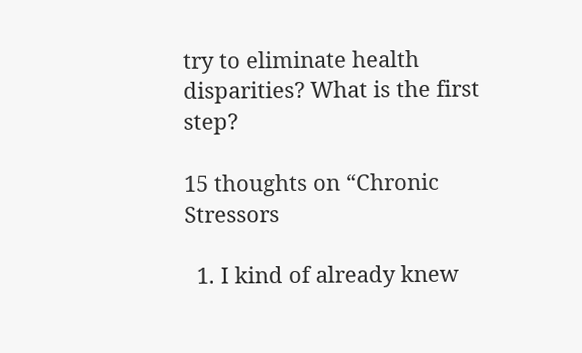try to eliminate health disparities? What is the first step?

15 thoughts on “Chronic Stressors

  1. I kind of already knew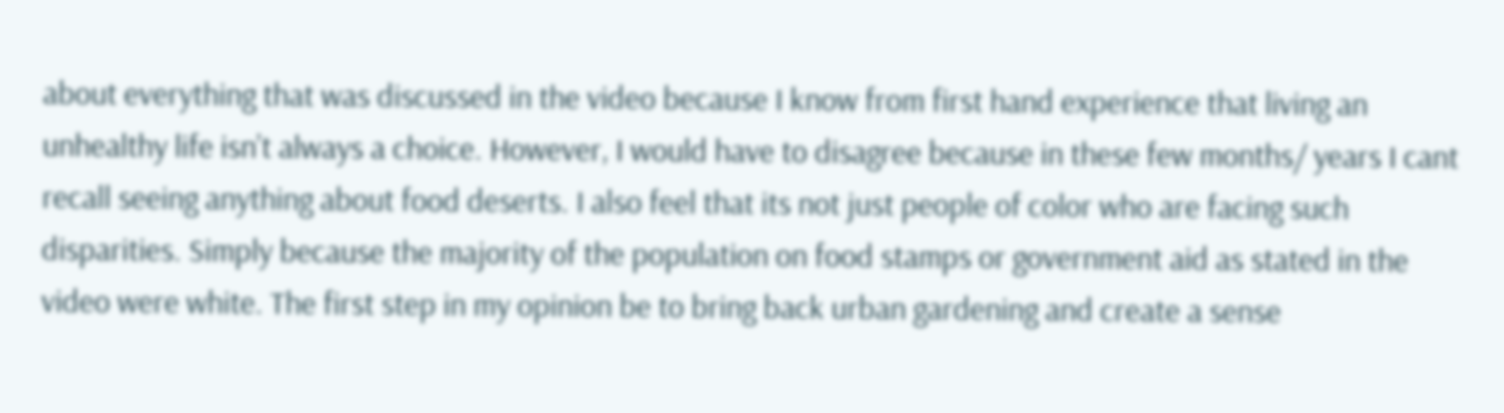about everything that was discussed in the video because I know from first hand experience that living an unhealthy life isn’t always a choice. However, I would have to disagree because in these few months/ years I cant recall seeing anything about food deserts. I also feel that its not just people of color who are facing such disparities. Simply because the majority of the population on food stamps or government aid as stated in the video were white. The first step in my opinion be to bring back urban gardening and create a sense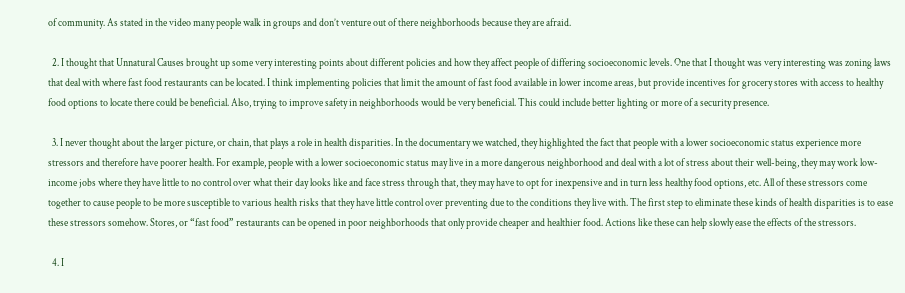of community. As stated in the video many people walk in groups and don’t venture out of there neighborhoods because they are afraid.

  2. I thought that Unnatural Causes brought up some very interesting points about different policies and how they affect people of differing socioeconomic levels. One that I thought was very interesting was zoning laws that deal with where fast food restaurants can be located. I think implementing policies that limit the amount of fast food available in lower income areas, but provide incentives for grocery stores with access to healthy food options to locate there could be beneficial. Also, trying to improve safety in neighborhoods would be very beneficial. This could include better lighting or more of a security presence.

  3. I never thought about the larger picture, or chain, that plays a role in health disparities. In the documentary we watched, they highlighted the fact that people with a lower socioeconomic status experience more stressors and therefore have poorer health. For example, people with a lower socioeconomic status may live in a more dangerous neighborhood and deal with a lot of stress about their well-being, they may work low-income jobs where they have little to no control over what their day looks like and face stress through that, they may have to opt for inexpensive and in turn less healthy food options, etc. All of these stressors come together to cause people to be more susceptible to various health risks that they have little control over preventing due to the conditions they live with. The first step to eliminate these kinds of health disparities is to ease these stressors somehow. Stores, or “fast food” restaurants can be opened in poor neighborhoods that only provide cheaper and healthier food. Actions like these can help slowly ease the effects of the stressors.

  4. I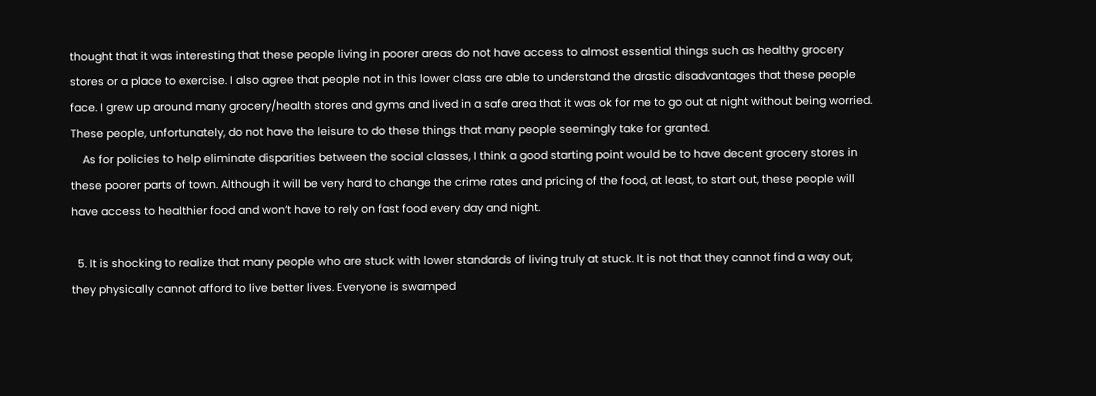thought that it was interesting that these people living in poorer areas do not have access to almost essential things such as healthy grocery stores or a place to exercise. I also agree that people not in this lower class are able to understand the drastic disadvantages that these people face. I grew up around many grocery/health stores and gyms and lived in a safe area that it was ok for me to go out at night without being worried. These people, unfortunately, do not have the leisure to do these things that many people seemingly take for granted.
    As for policies to help eliminate disparities between the social classes, I think a good starting point would be to have decent grocery stores in these poorer parts of town. Although it will be very hard to change the crime rates and pricing of the food, at least, to start out, these people will have access to healthier food and won’t have to rely on fast food every day and night.

  5. It is shocking to realize that many people who are stuck with lower standards of living truly at stuck. It is not that they cannot find a way out, they physically cannot afford to live better lives. Everyone is swamped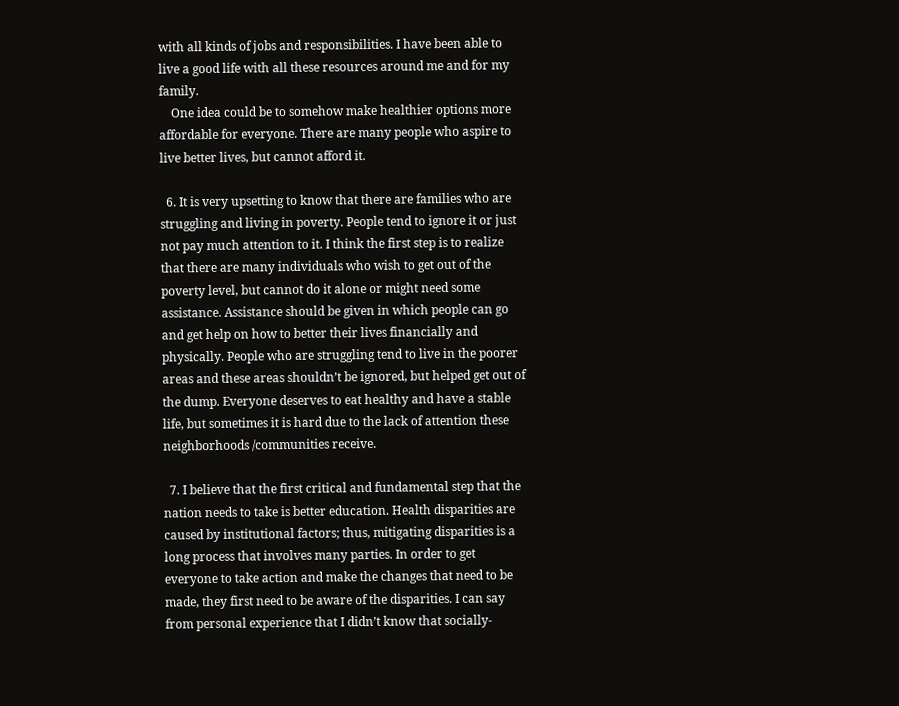with all kinds of jobs and responsibilities. I have been able to live a good life with all these resources around me and for my family.
    One idea could be to somehow make healthier options more affordable for everyone. There are many people who aspire to live better lives, but cannot afford it.

  6. It is very upsetting to know that there are families who are struggling and living in poverty. People tend to ignore it or just not pay much attention to it. I think the first step is to realize that there are many individuals who wish to get out of the poverty level, but cannot do it alone or might need some assistance. Assistance should be given in which people can go and get help on how to better their lives financially and physically. People who are struggling tend to live in the poorer areas and these areas shouldn’t be ignored, but helped get out of the dump. Everyone deserves to eat healthy and have a stable life, but sometimes it is hard due to the lack of attention these neighborhoods /communities receive.

  7. I believe that the first critical and fundamental step that the nation needs to take is better education. Health disparities are caused by institutional factors; thus, mitigating disparities is a long process that involves many parties. In order to get everyone to take action and make the changes that need to be made, they first need to be aware of the disparities. I can say from personal experience that I didn’t know that socially-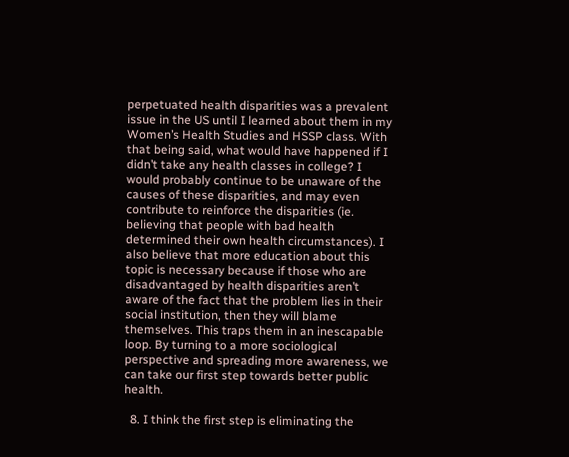perpetuated health disparities was a prevalent issue in the US until I learned about them in my Women’s Health Studies and HSSP class. With that being said, what would have happened if I didn’t take any health classes in college? I would probably continue to be unaware of the causes of these disparities, and may even contribute to reinforce the disparities (ie. believing that people with bad health determined their own health circumstances). I also believe that more education about this topic is necessary because if those who are disadvantaged by health disparities aren’t aware of the fact that the problem lies in their social institution, then they will blame themselves. This traps them in an inescapable loop. By turning to a more sociological perspective and spreading more awareness, we can take our first step towards better public health.

  8. I think the first step is eliminating the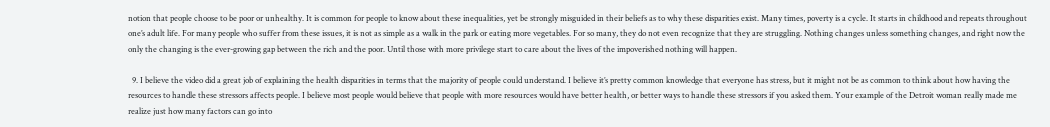notion that people choose to be poor or unhealthy. It is common for people to know about these inequalities, yet be strongly misguided in their beliefs as to why these disparities exist. Many times, poverty is a cycle. It starts in childhood and repeats throughout one’s adult life. For many people who suffer from these issues, it is not as simple as a walk in the park or eating more vegetables. For so many, they do not even recognize that they are struggling. Nothing changes unless something changes, and right now the only the changing is the ever-growing gap between the rich and the poor. Until those with more privilege start to care about the lives of the impoverished nothing will happen.

  9. I believe the video did a great job of explaining the health disparities in terms that the majority of people could understand. I believe it’s pretty common knowledge that everyone has stress, but it might not be as common to think about how having the resources to handle these stressors affects people. I believe most people would believe that people with more resources would have better health, or better ways to handle these stressors if you asked them. Your example of the Detroit woman really made me realize just how many factors can go into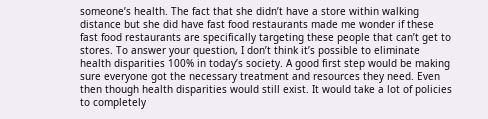someone’s health. The fact that she didn’t have a store within walking distance but she did have fast food restaurants made me wonder if these fast food restaurants are specifically targeting these people that can’t get to stores. To answer your question, I don’t think it’s possible to eliminate health disparities 100% in today’s society. A good first step would be making sure everyone got the necessary treatment and resources they need. Even then though health disparities would still exist. It would take a lot of policies to completely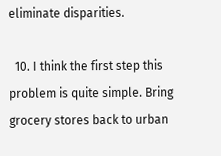eliminate disparities.

  10. I think the first step this problem is quite simple. Bring grocery stores back to urban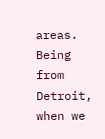areas. Being from Detroit, when we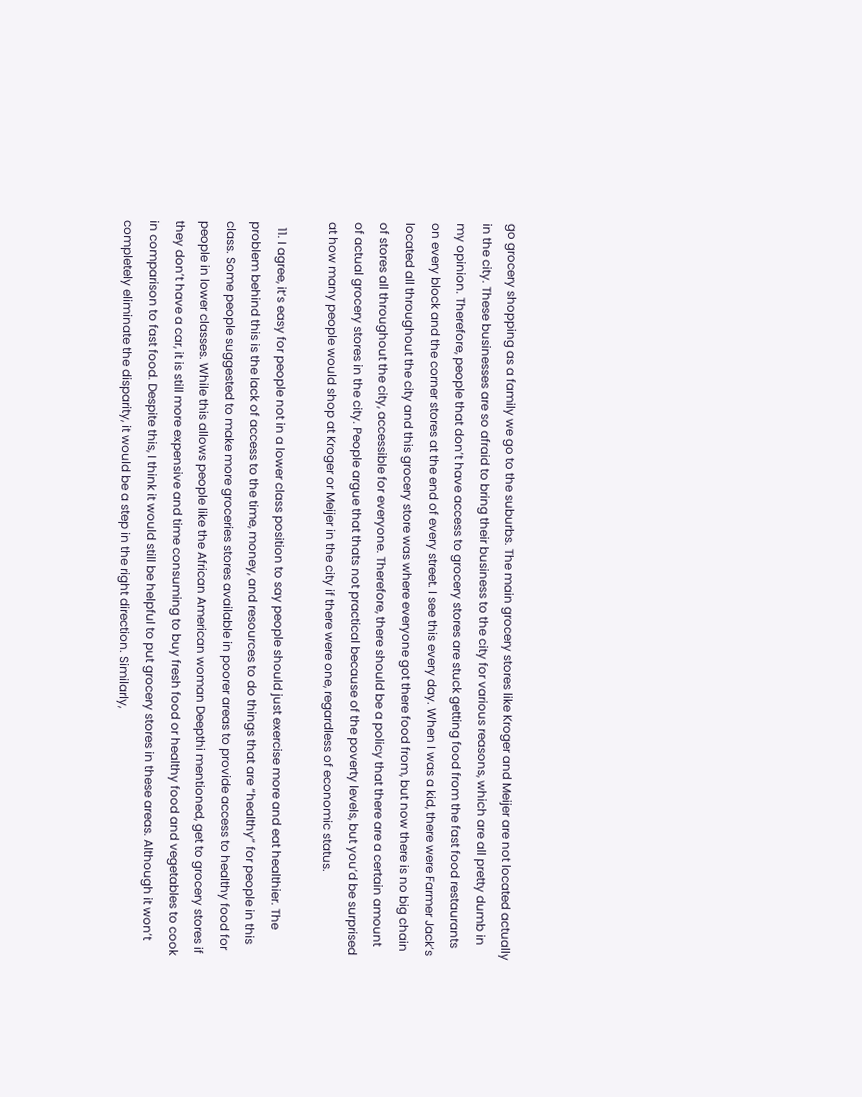go grocery shopping as a family we go to the suburbs. The main grocery stores like Kroger and Meijer are not located actually in the city. These businesses are so afraid to bring their business to the city for various reasons, which are all pretty dumb in my opinion. Therefore, people that don’t have access to grocery stores are stuck getting food from the fast food restaurants on every block and the corner stores at the end of every street. I see this every day. When I was a kid, there were Farmer Jack’s located all throughout the city and this grocery store was where everyone got there food from, but now there is no big chain of stores all throughout the city, accessible for everyone. Therefore, there should be a policy that there are a certain amount of actual grocery stores in the city. People argue that thats not practical because of the poverty levels, but you’d be surprised at how many people would shop at Kroger or Meijer in the city if there were one, regardless of economic status.

  11. I agree, it’s easy for people not in a lower class position to say people should just exercise more and eat healthier. The problem behind this is the lack of access to the time, money, and resources to do things that are “healthy” for people in this class. Some people suggested to make more groceries stores available in poorer areas to provide access to healthy food for people in lower classes. While this allows people like the African American woman Deepthi mentioned, get to grocery stores if they don’t have a car, it is still more expensive and time consuming to buy fresh food or healthy food and vegetables to cook in comparison to fast food. Despite this, I think it would still be helpful to put grocery stores in these areas. Although it won’t completely eliminate the disparity, it would be a step in the right direction. Similarly,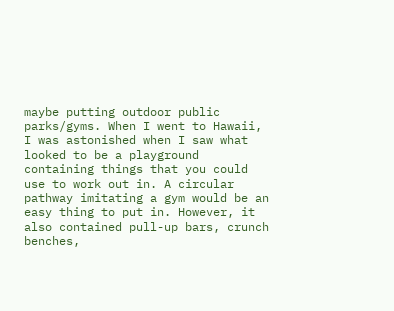maybe putting outdoor public parks/gyms. When I went to Hawaii, I was astonished when I saw what looked to be a playground containing things that you could use to work out in. A circular pathway imitating a gym would be an easy thing to put in. However, it also contained pull-up bars, crunch benches,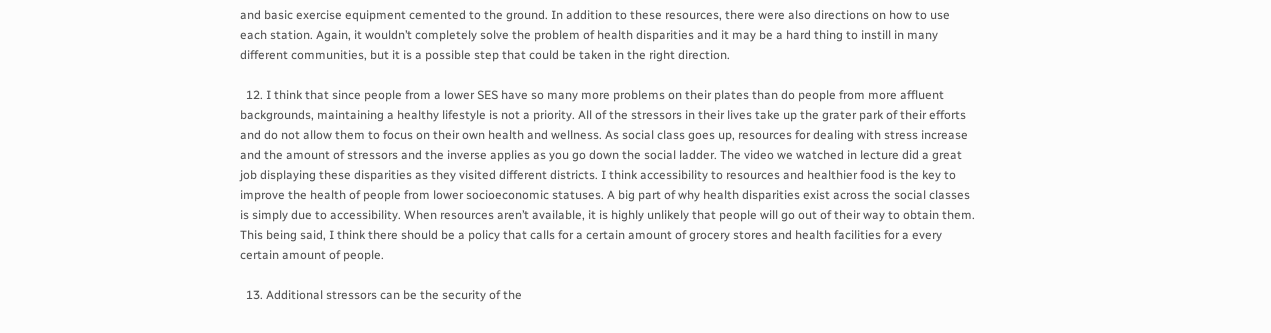and basic exercise equipment cemented to the ground. In addition to these resources, there were also directions on how to use each station. Again, it wouldn’t completely solve the problem of health disparities and it may be a hard thing to instill in many different communities, but it is a possible step that could be taken in the right direction.

  12. I think that since people from a lower SES have so many more problems on their plates than do people from more affluent backgrounds, maintaining a healthy lifestyle is not a priority. All of the stressors in their lives take up the grater park of their efforts and do not allow them to focus on their own health and wellness. As social class goes up, resources for dealing with stress increase and the amount of stressors and the inverse applies as you go down the social ladder. The video we watched in lecture did a great job displaying these disparities as they visited different districts. I think accessibility to resources and healthier food is the key to improve the health of people from lower socioeconomic statuses. A big part of why health disparities exist across the social classes is simply due to accessibility. When resources aren’t available, it is highly unlikely that people will go out of their way to obtain them. This being said, I think there should be a policy that calls for a certain amount of grocery stores and health facilities for a every certain amount of people.

  13. Additional stressors can be the security of the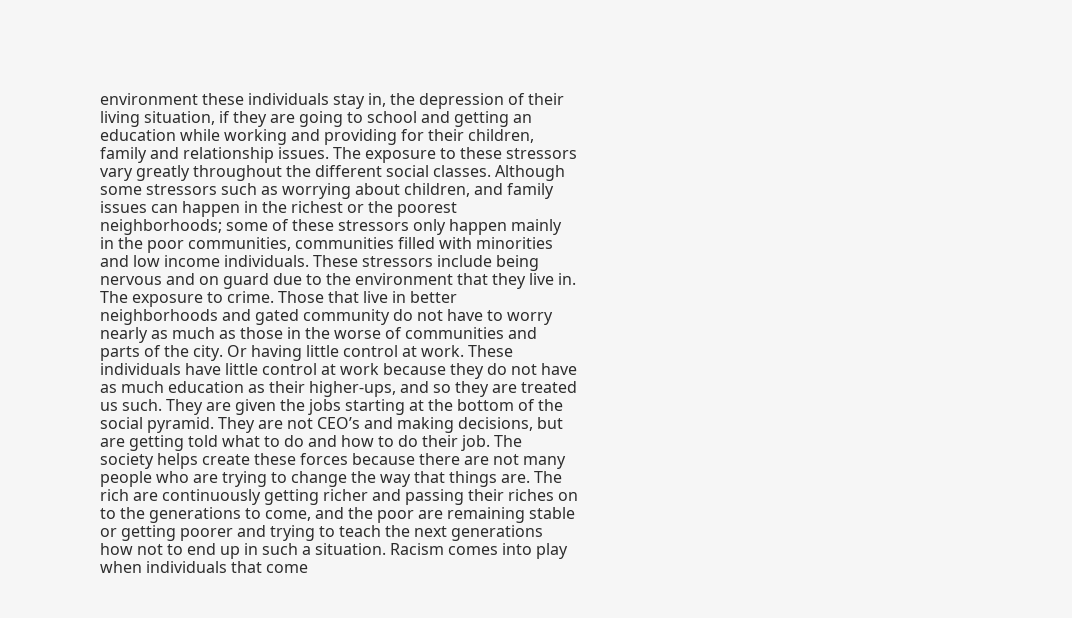environment these individuals stay in, the depression of their living situation, if they are going to school and getting an education while working and providing for their children, family and relationship issues. The exposure to these stressors vary greatly throughout the different social classes. Although some stressors such as worrying about children, and family issues can happen in the richest or the poorest neighborhoods; some of these stressors only happen mainly in the poor communities, communities filled with minorities and low income individuals. These stressors include being nervous and on guard due to the environment that they live in. The exposure to crime. Those that live in better neighborhoods and gated community do not have to worry nearly as much as those in the worse of communities and parts of the city. Or having little control at work. These individuals have little control at work because they do not have as much education as their higher-ups, and so they are treated us such. They are given the jobs starting at the bottom of the social pyramid. They are not CEO’s and making decisions, but are getting told what to do and how to do their job. The society helps create these forces because there are not many people who are trying to change the way that things are. The rich are continuously getting richer and passing their riches on to the generations to come, and the poor are remaining stable or getting poorer and trying to teach the next generations how not to end up in such a situation. Racism comes into play when individuals that come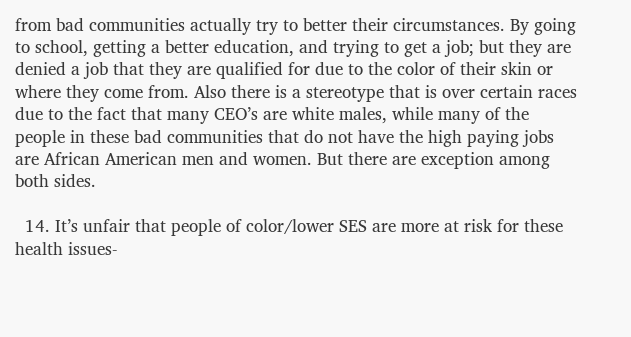from bad communities actually try to better their circumstances. By going to school, getting a better education, and trying to get a job; but they are denied a job that they are qualified for due to the color of their skin or where they come from. Also there is a stereotype that is over certain races due to the fact that many CEO’s are white males, while many of the people in these bad communities that do not have the high paying jobs are African American men and women. But there are exception among both sides.

  14. It’s unfair that people of color/lower SES are more at risk for these health issues-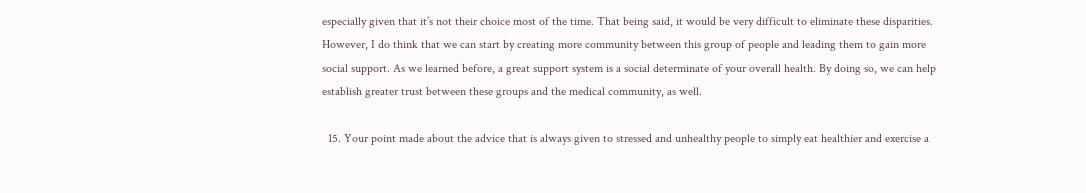especially given that it’s not their choice most of the time. That being said, it would be very difficult to eliminate these disparities. However, I do think that we can start by creating more community between this group of people and leading them to gain more social support. As we learned before, a great support system is a social determinate of your overall health. By doing so, we can help establish greater trust between these groups and the medical community, as well.

  15. Your point made about the advice that is always given to stressed and unhealthy people to simply eat healthier and exercise a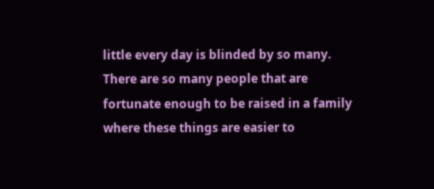little every day is blinded by so many. There are so many people that are fortunate enough to be raised in a family where these things are easier to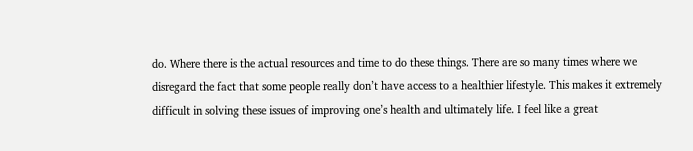do. Where there is the actual resources and time to do these things. There are so many times where we disregard the fact that some people really don’t have access to a healthier lifestyle. This makes it extremely difficult in solving these issues of improving one’s health and ultimately life. I feel like a great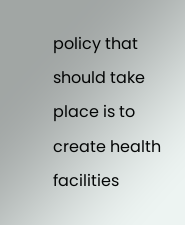policy that should take place is to create health facilities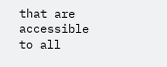that are accessible to all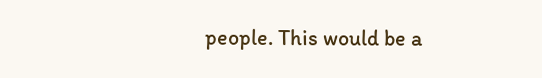people. This would be a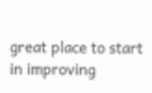great place to start in improving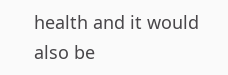health and it would also be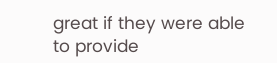great if they were able to provide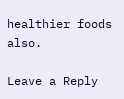healthier foods also.

Leave a Reply